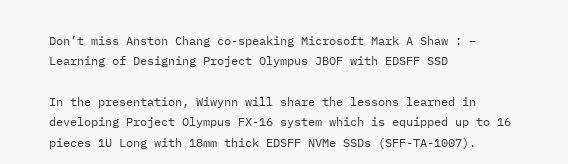Don’t miss Anston Chang co-speaking Microsoft Mark A Shaw : – Learning of Designing Project Olympus JBOF with EDSFF SSD

In the presentation, Wiwynn will share the lessons learned in developing Project Olympus FX-16 system which is equipped up to 16 pieces 1U Long with 18mm thick EDSFF NVMe SSDs (SFF-TA-1007).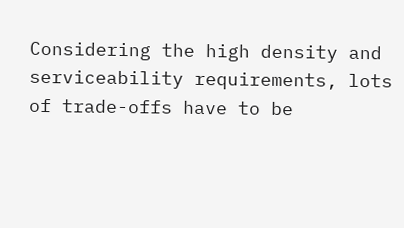Considering the high density and serviceability requirements, lots of trade-offs have to be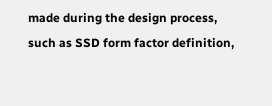made during the design process, such as SSD form factor definition,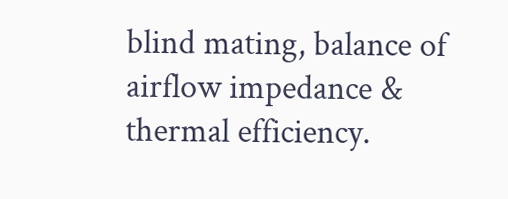blind mating, balance of airflow impedance & thermal efficiency.